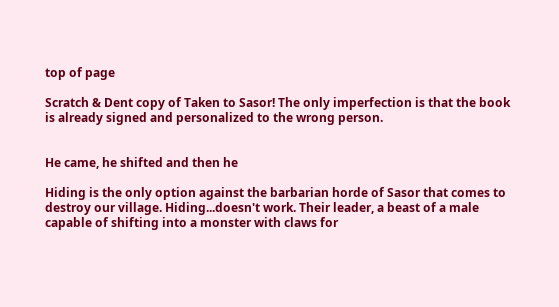top of page

Scratch & Dent copy of Taken to Sasor! The only imperfection is that the book is already signed and personalized to the wrong person.


He came, he shifted and then he

Hiding is the only option against the barbarian horde of Sasor that comes to destroy our village. Hiding...doesn't work. Their leader, a beast of a male capable of shifting into a monster with claws for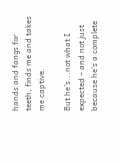hands and fangs for teeth, finds me and takes me captive.

But he's...not what I expected – and not just because he's a complete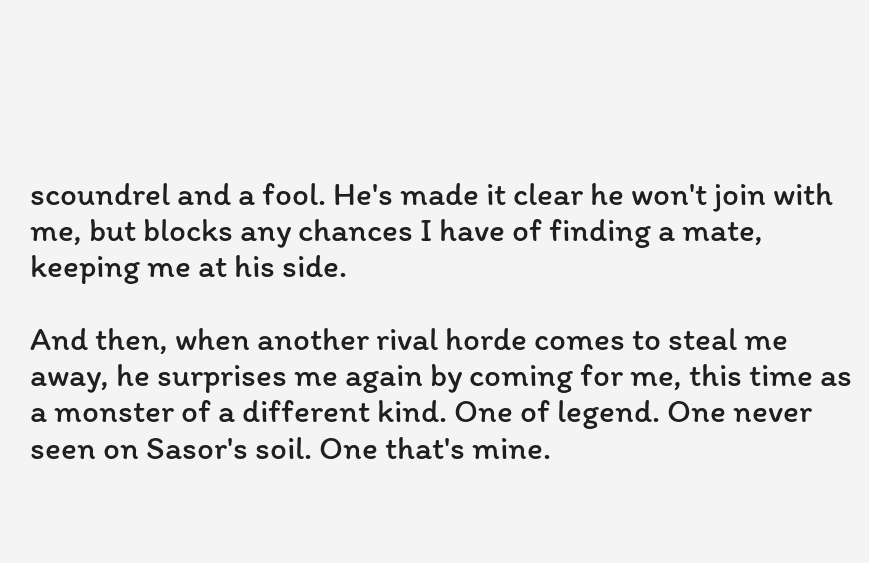scoundrel and a fool. He's made it clear he won't join with me, but blocks any chances I have of finding a mate, keeping me at his side.

And then, when another rival horde comes to steal me away, he surprises me again by coming for me, this time as a monster of a different kind. One of legend. One never seen on Sasor's soil. One that's mine.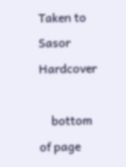Taken to Sasor Hardcover

    bottom of page